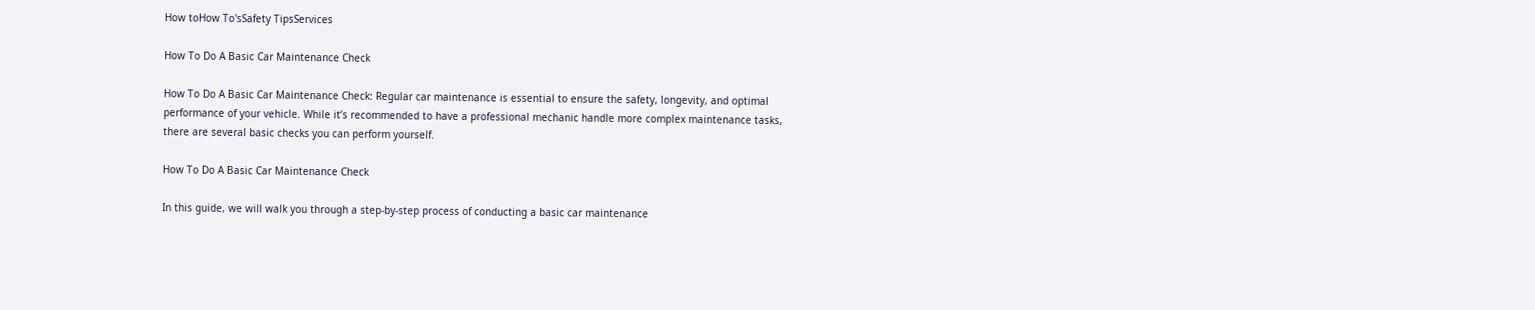How toHow To'sSafety TipsServices

How To Do A Basic Car Maintenance Check

How To Do A Basic Car Maintenance Check: Regular car maintenance is essential to ensure the safety, longevity, and optimal performance of your vehicle. While it’s recommended to have a professional mechanic handle more complex maintenance tasks, there are several basic checks you can perform yourself.

How To Do A Basic Car Maintenance Check

In this guide, we will walk you through a step-by-step process of conducting a basic car maintenance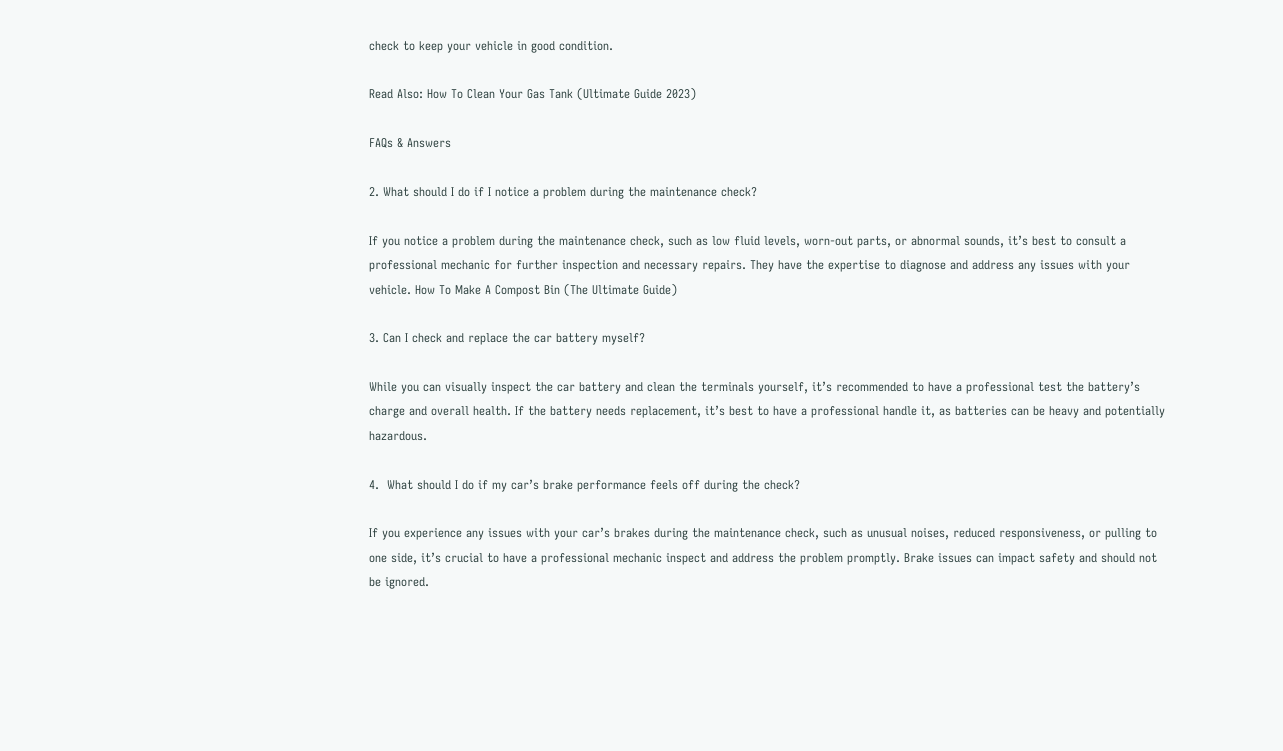check to keep your vehicle in good condition.

Read Also: How To Clean Your Gas Tank (Ultimate Guide 2023)

FAQs & Answers

2. What should I do if I notice a problem during the maintenance check?

If you notice a problem during the maintenance check, such as low fluid levels, worn-out parts, or abnormal sounds, it’s best to consult a professional mechanic for further inspection and necessary repairs. They have the expertise to diagnose and address any issues with your vehicle. How To Make A Compost Bin (The Ultimate Guide)

3. Can I check and replace the car battery myself?

While you can visually inspect the car battery and clean the terminals yourself, it’s recommended to have a professional test the battery’s charge and overall health. If the battery needs replacement, it’s best to have a professional handle it, as batteries can be heavy and potentially hazardous.

4.  What should I do if my car’s brake performance feels off during the check?

If you experience any issues with your car’s brakes during the maintenance check, such as unusual noises, reduced responsiveness, or pulling to one side, it’s crucial to have a professional mechanic inspect and address the problem promptly. Brake issues can impact safety and should not be ignored.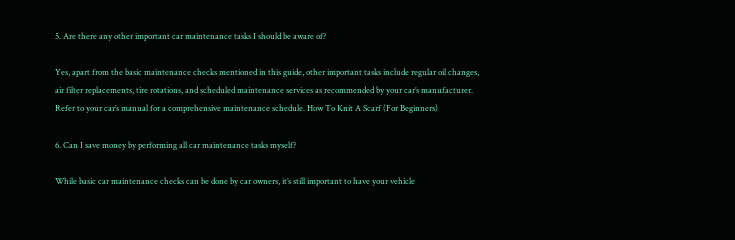5. Are there any other important car maintenance tasks I should be aware of?

Yes, apart from the basic maintenance checks mentioned in this guide, other important tasks include regular oil changes, air filter replacements, tire rotations, and scheduled maintenance services as recommended by your car’s manufacturer. Refer to your car’s manual for a comprehensive maintenance schedule. How To Knit A Scarf (For Beginners)

6. Can I save money by performing all car maintenance tasks myself?

While basic car maintenance checks can be done by car owners, it’s still important to have your vehicle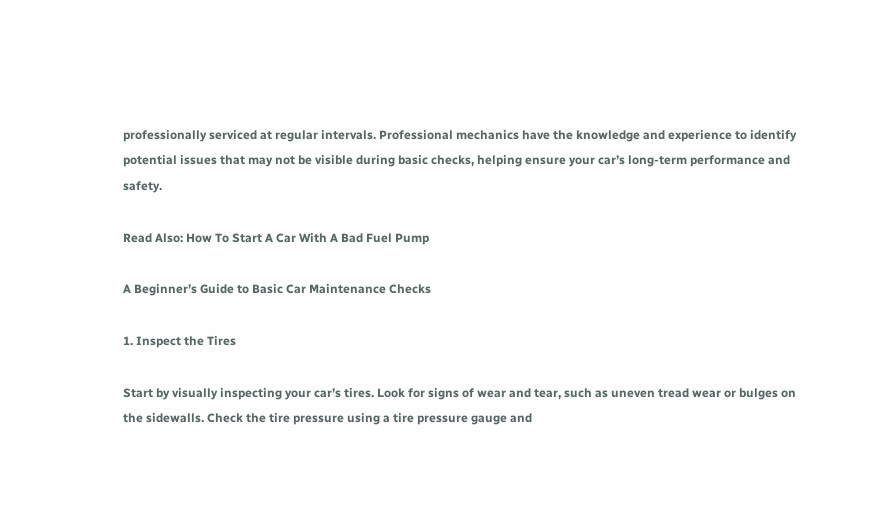professionally serviced at regular intervals. Professional mechanics have the knowledge and experience to identify potential issues that may not be visible during basic checks, helping ensure your car’s long-term performance and safety.

Read Also: How To Start A Car With A Bad Fuel Pump

A Beginner’s Guide to Basic Car Maintenance Checks

1. Inspect the Tires

Start by visually inspecting your car’s tires. Look for signs of wear and tear, such as uneven tread wear or bulges on the sidewalls. Check the tire pressure using a tire pressure gauge and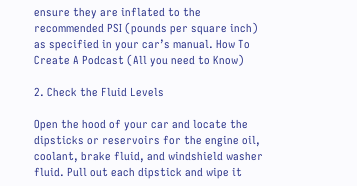ensure they are inflated to the recommended PSI (pounds per square inch) as specified in your car’s manual. How To Create A Podcast (All you need to Know)

2. Check the Fluid Levels

Open the hood of your car and locate the dipsticks or reservoirs for the engine oil, coolant, brake fluid, and windshield washer fluid. Pull out each dipstick and wipe it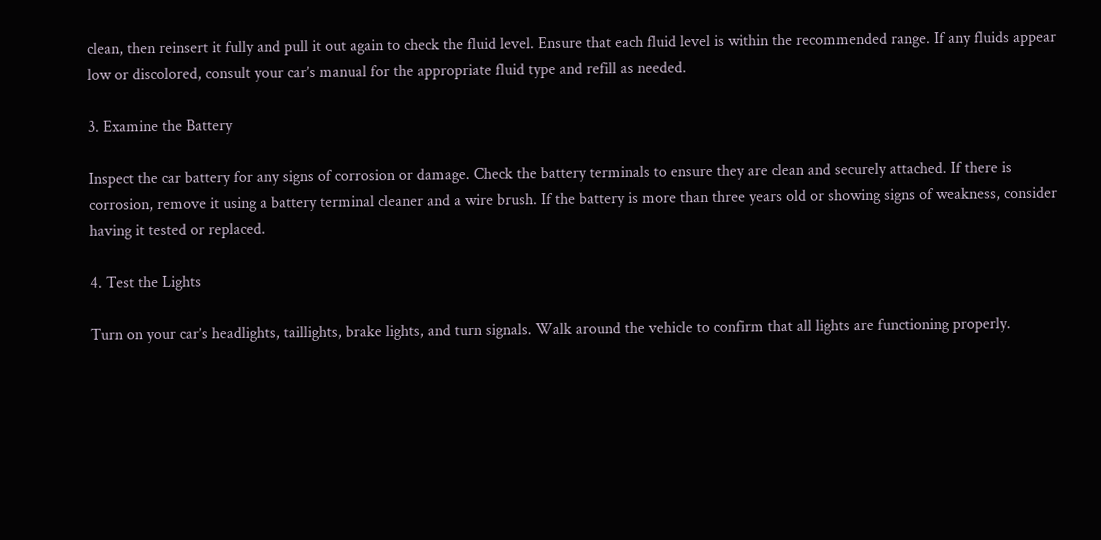clean, then reinsert it fully and pull it out again to check the fluid level. Ensure that each fluid level is within the recommended range. If any fluids appear low or discolored, consult your car’s manual for the appropriate fluid type and refill as needed.

3. Examine the Battery

Inspect the car battery for any signs of corrosion or damage. Check the battery terminals to ensure they are clean and securely attached. If there is corrosion, remove it using a battery terminal cleaner and a wire brush. If the battery is more than three years old or showing signs of weakness, consider having it tested or replaced.

4. Test the Lights

Turn on your car’s headlights, taillights, brake lights, and turn signals. Walk around the vehicle to confirm that all lights are functioning properly.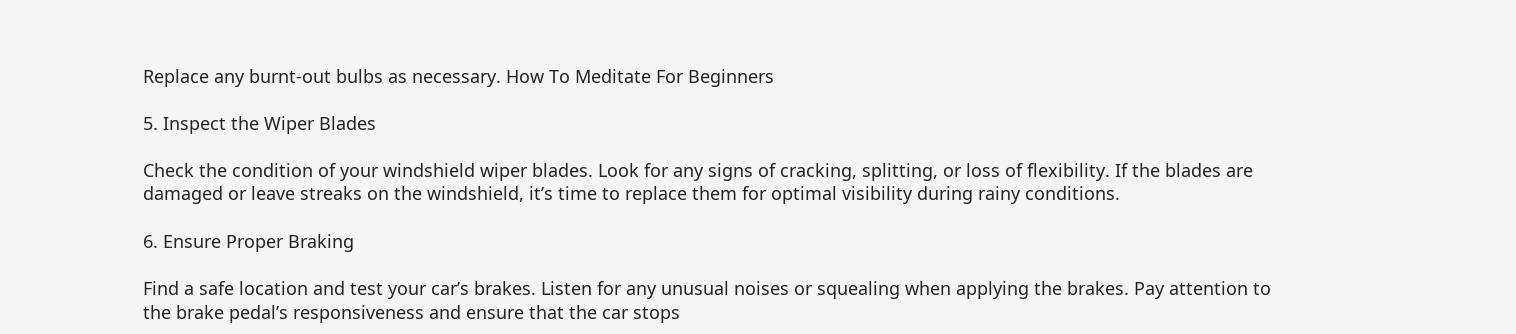Replace any burnt-out bulbs as necessary. How To Meditate For Beginners

5. Inspect the Wiper Blades

Check the condition of your windshield wiper blades. Look for any signs of cracking, splitting, or loss of flexibility. If the blades are damaged or leave streaks on the windshield, it’s time to replace them for optimal visibility during rainy conditions.

6. Ensure Proper Braking

Find a safe location and test your car’s brakes. Listen for any unusual noises or squealing when applying the brakes. Pay attention to the brake pedal’s responsiveness and ensure that the car stops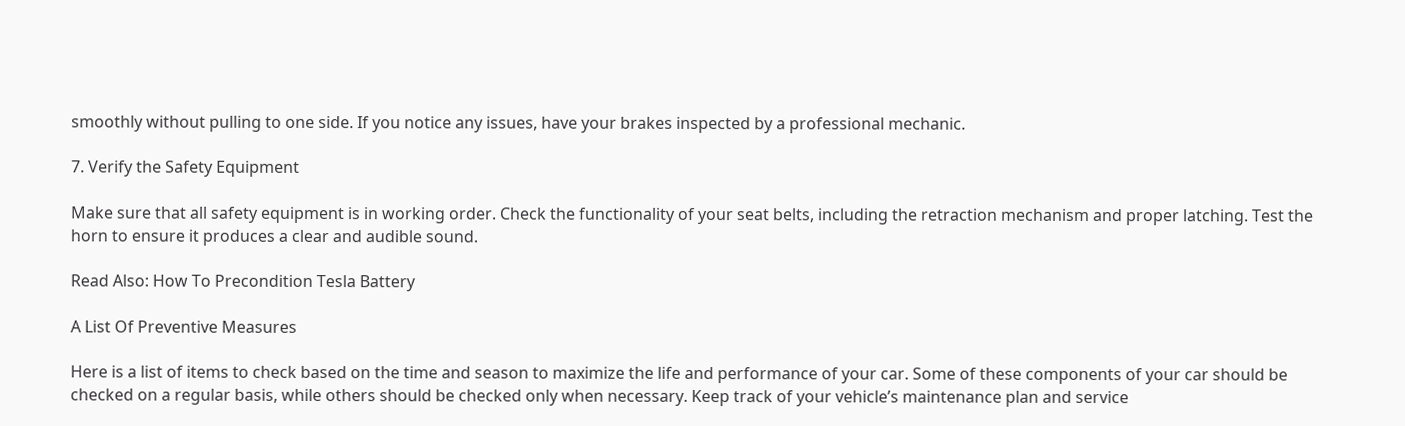smoothly without pulling to one side. If you notice any issues, have your brakes inspected by a professional mechanic.

7. Verify the Safety Equipment

Make sure that all safety equipment is in working order. Check the functionality of your seat belts, including the retraction mechanism and proper latching. Test the horn to ensure it produces a clear and audible sound.

Read Also: How To Precondition Tesla Battery

A List Of Preventive Measures

Here is a list of items to check based on the time and season to maximize the life and performance of your car. Some of these components of your car should be checked on a regular basis, while others should be checked only when necessary. Keep track of your vehicle’s maintenance plan and service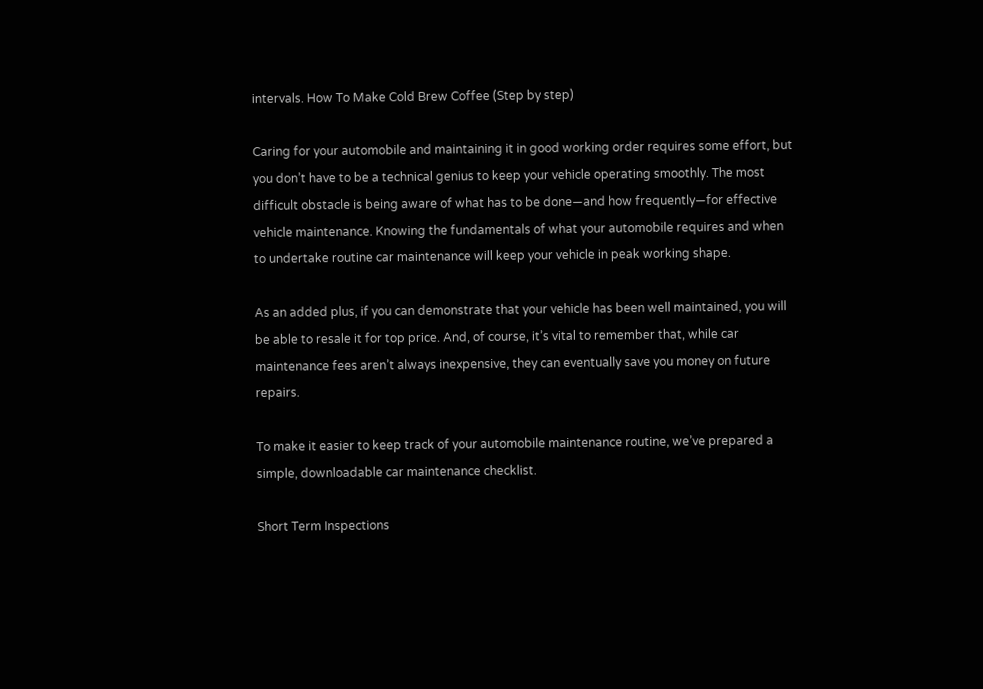intervals. How To Make Cold Brew Coffee (Step by step)

Caring for your automobile and maintaining it in good working order requires some effort, but you don’t have to be a technical genius to keep your vehicle operating smoothly. The most difficult obstacle is being aware of what has to be done—and how frequently—for effective vehicle maintenance. Knowing the fundamentals of what your automobile requires and when to undertake routine car maintenance will keep your vehicle in peak working shape.

As an added plus, if you can demonstrate that your vehicle has been well maintained, you will be able to resale it for top price. And, of course, it’s vital to remember that, while car maintenance fees aren’t always inexpensive, they can eventually save you money on future repairs.

To make it easier to keep track of your automobile maintenance routine, we’ve prepared a simple, downloadable car maintenance checklist.

Short Term Inspections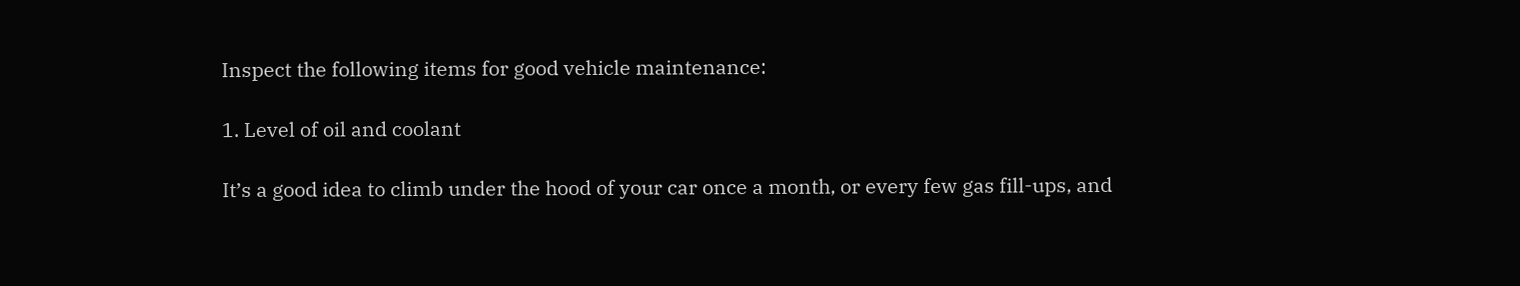Inspect the following items for good vehicle maintenance:

1. Level of oil and coolant

It’s a good idea to climb under the hood of your car once a month, or every few gas fill-ups, and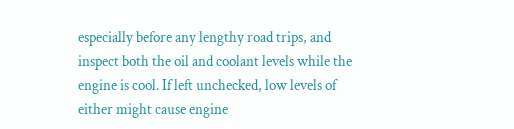especially before any lengthy road trips, and inspect both the oil and coolant levels while the engine is cool. If left unchecked, low levels of either might cause engine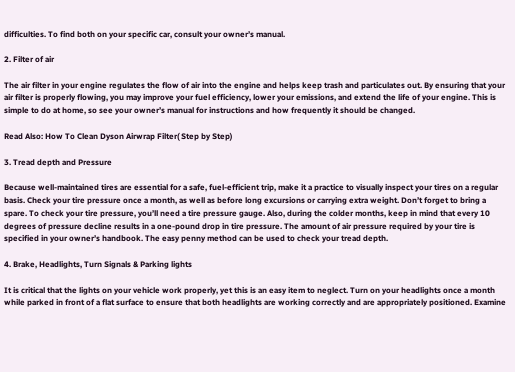difficulties. To find both on your specific car, consult your owner’s manual.

2. Filter of air

The air filter in your engine regulates the flow of air into the engine and helps keep trash and particulates out. By ensuring that your air filter is properly flowing, you may improve your fuel efficiency, lower your emissions, and extend the life of your engine. This is simple to do at home, so see your owner’s manual for instructions and how frequently it should be changed.

Read Also: How To Clean Dyson Airwrap Filter( Step by Step)

3. Tread depth and Pressure

Because well-maintained tires are essential for a safe, fuel-efficient trip, make it a practice to visually inspect your tires on a regular basis. Check your tire pressure once a month, as well as before long excursions or carrying extra weight. Don’t forget to bring a spare. To check your tire pressure, you’ll need a tire pressure gauge. Also, during the colder months, keep in mind that every 10 degrees of pressure decline results in a one-pound drop in tire pressure. The amount of air pressure required by your tire is specified in your owner’s handbook. The easy penny method can be used to check your tread depth.

4. Brake, Headlights, Turn Signals & Parking lights

It is critical that the lights on your vehicle work properly, yet this is an easy item to neglect. Turn on your headlights once a month while parked in front of a flat surface to ensure that both headlights are working correctly and are appropriately positioned. Examine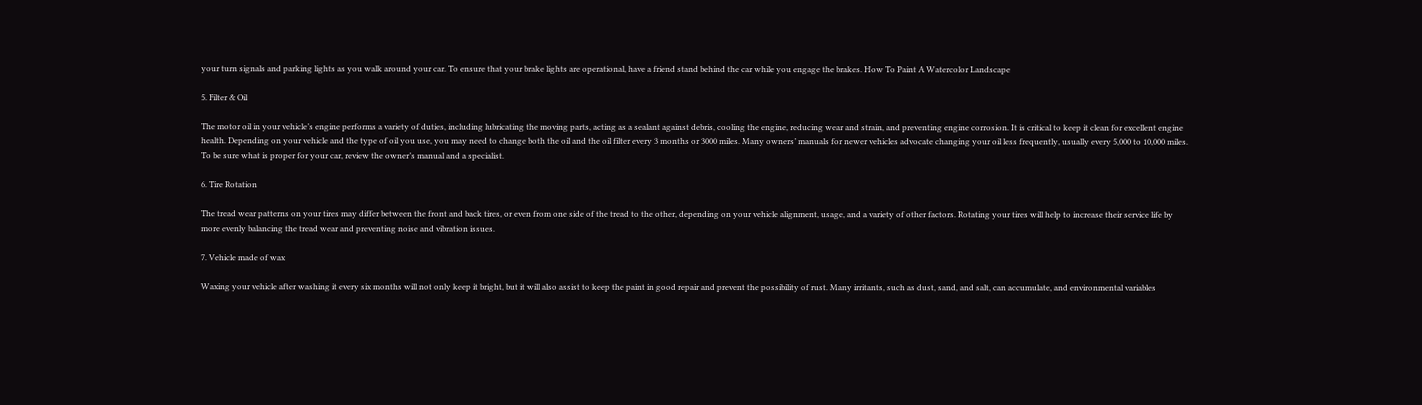your turn signals and parking lights as you walk around your car. To ensure that your brake lights are operational, have a friend stand behind the car while you engage the brakes. How To Paint A Watercolor Landscape

5. Filter & Oil

The motor oil in your vehicle’s engine performs a variety of duties, including lubricating the moving parts, acting as a sealant against debris, cooling the engine, reducing wear and strain, and preventing engine corrosion. It is critical to keep it clean for excellent engine health. Depending on your vehicle and the type of oil you use, you may need to change both the oil and the oil filter every 3 months or 3000 miles. Many owners’ manuals for newer vehicles advocate changing your oil less frequently, usually every 5,000 to 10,000 miles. To be sure what is proper for your car, review the owner’s manual and a specialist.

6. Tire Rotation

The tread wear patterns on your tires may differ between the front and back tires, or even from one side of the tread to the other, depending on your vehicle alignment, usage, and a variety of other factors. Rotating your tires will help to increase their service life by more evenly balancing the tread wear and preventing noise and vibration issues.

7. Vehicle made of wax

Waxing your vehicle after washing it every six months will not only keep it bright, but it will also assist to keep the paint in good repair and prevent the possibility of rust. Many irritants, such as dust, sand, and salt, can accumulate, and environmental variables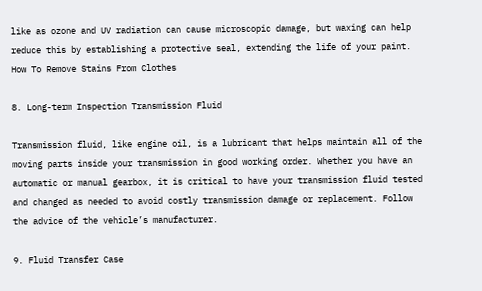like as ozone and UV radiation can cause microscopic damage, but waxing can help reduce this by establishing a protective seal, extending the life of your paint. How To Remove Stains From Clothes

8. Long-term Inspection Transmission Fluid

Transmission fluid, like engine oil, is a lubricant that helps maintain all of the moving parts inside your transmission in good working order. Whether you have an automatic or manual gearbox, it is critical to have your transmission fluid tested and changed as needed to avoid costly transmission damage or replacement. Follow the advice of the vehicle’s manufacturer.

9. Fluid Transfer Case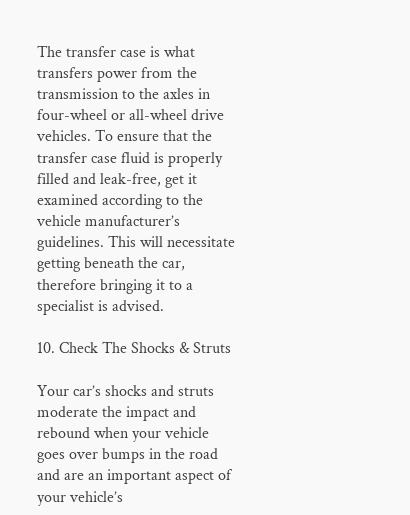The transfer case is what transfers power from the transmission to the axles in four-wheel or all-wheel drive vehicles. To ensure that the transfer case fluid is properly filled and leak-free, get it examined according to the vehicle manufacturer’s guidelines. This will necessitate getting beneath the car, therefore bringing it to a specialist is advised.

10. Check The Shocks & Struts

Your car’s shocks and struts moderate the impact and rebound when your vehicle goes over bumps in the road and are an important aspect of your vehicle’s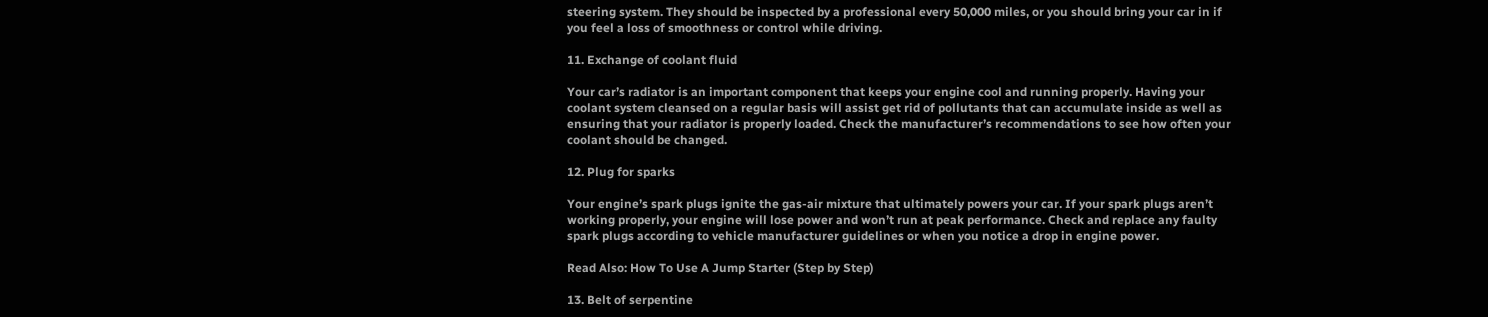steering system. They should be inspected by a professional every 50,000 miles, or you should bring your car in if you feel a loss of smoothness or control while driving.

11. Exchange of coolant fluid

Your car’s radiator is an important component that keeps your engine cool and running properly. Having your coolant system cleansed on a regular basis will assist get rid of pollutants that can accumulate inside as well as ensuring that your radiator is properly loaded. Check the manufacturer’s recommendations to see how often your coolant should be changed.

12. Plug for sparks

Your engine’s spark plugs ignite the gas-air mixture that ultimately powers your car. If your spark plugs aren’t working properly, your engine will lose power and won’t run at peak performance. Check and replace any faulty spark plugs according to vehicle manufacturer guidelines or when you notice a drop in engine power.

Read Also: How To Use A Jump Starter (Step by Step)

13. Belt of serpentine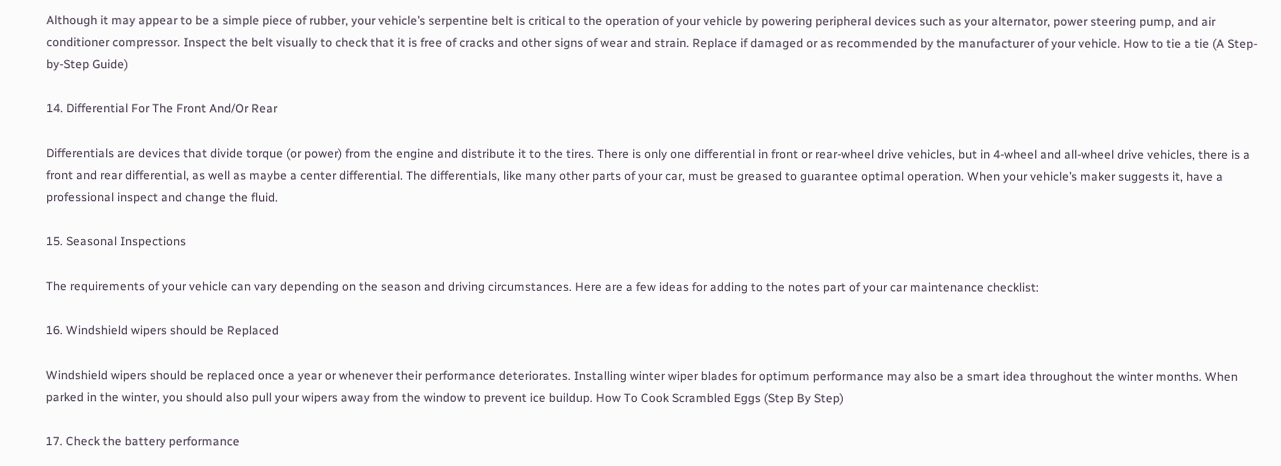Although it may appear to be a simple piece of rubber, your vehicle’s serpentine belt is critical to the operation of your vehicle by powering peripheral devices such as your alternator, power steering pump, and air conditioner compressor. Inspect the belt visually to check that it is free of cracks and other signs of wear and strain. Replace if damaged or as recommended by the manufacturer of your vehicle. How to tie a tie (A Step-by-Step Guide)

14. Differential For The Front And/Or Rear

Differentials are devices that divide torque (or power) from the engine and distribute it to the tires. There is only one differential in front or rear-wheel drive vehicles, but in 4-wheel and all-wheel drive vehicles, there is a front and rear differential, as well as maybe a center differential. The differentials, like many other parts of your car, must be greased to guarantee optimal operation. When your vehicle’s maker suggests it, have a professional inspect and change the fluid.

15. Seasonal Inspections

The requirements of your vehicle can vary depending on the season and driving circumstances. Here are a few ideas for adding to the notes part of your car maintenance checklist:

16. Windshield wipers should be Replaced

Windshield wipers should be replaced once a year or whenever their performance deteriorates. Installing winter wiper blades for optimum performance may also be a smart idea throughout the winter months. When parked in the winter, you should also pull your wipers away from the window to prevent ice buildup. How To Cook Scrambled Eggs (Step By Step)

17. Check the battery performance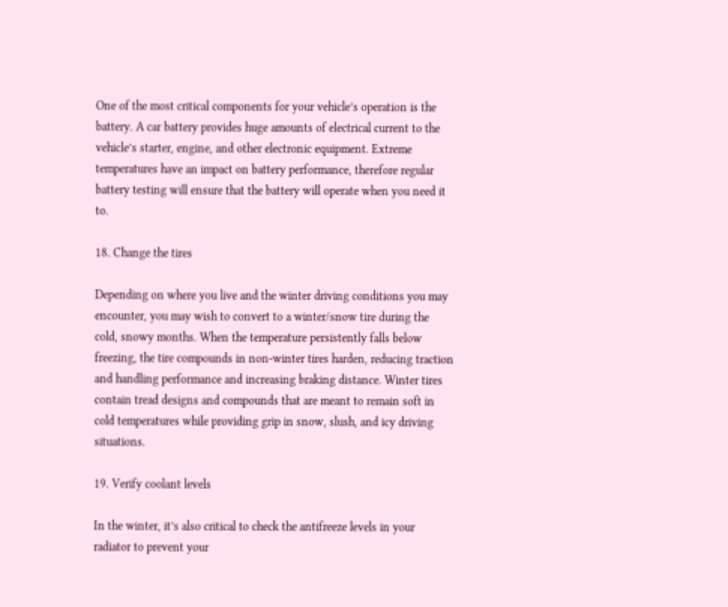One of the most critical components for your vehicle’s operation is the battery. A car battery provides huge amounts of electrical current to the vehicle’s starter, engine, and other electronic equipment. Extreme temperatures have an impact on battery performance, therefore regular battery testing will ensure that the battery will operate when you need it to.

18. Change the tires

Depending on where you live and the winter driving conditions you may encounter, you may wish to convert to a winter/snow tire during the cold, snowy months. When the temperature persistently falls below freezing, the tire compounds in non-winter tires harden, reducing traction and handling performance and increasing braking distance. Winter tires contain tread designs and compounds that are meant to remain soft in cold temperatures while providing grip in snow, slush, and icy driving situations.

19. Verify coolant levels

In the winter, it’s also critical to check the antifreeze levels in your radiator to prevent your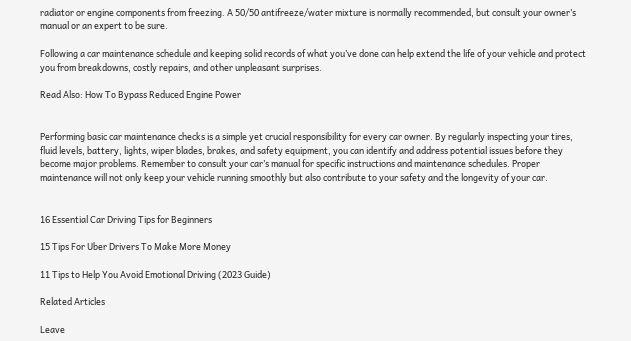radiator or engine components from freezing. A 50/50 antifreeze/water mixture is normally recommended, but consult your owner’s manual or an expert to be sure.

Following a car maintenance schedule and keeping solid records of what you’ve done can help extend the life of your vehicle and protect you from breakdowns, costly repairs, and other unpleasant surprises.

Read Also: How To Bypass Reduced Engine Power


Performing basic car maintenance checks is a simple yet crucial responsibility for every car owner. By regularly inspecting your tires, fluid levels, battery, lights, wiper blades, brakes, and safety equipment, you can identify and address potential issues before they become major problems. Remember to consult your car’s manual for specific instructions and maintenance schedules. Proper maintenance will not only keep your vehicle running smoothly but also contribute to your safety and the longevity of your car.


16 Essential Car Driving Tips for Beginners

15 Tips For Uber Drivers To Make More Money

11 Tips to Help You Avoid Emotional Driving (2023 Guide)

Related Articles

Leave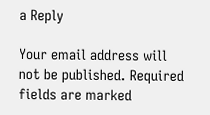a Reply

Your email address will not be published. Required fields are marked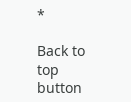*

Back to top button